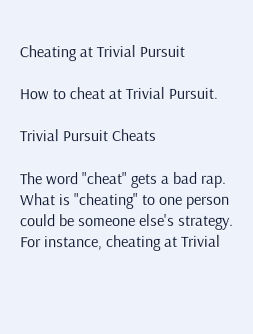Cheating at Trivial Pursuit

How to cheat at Trivial Pursuit.

Trivial Pursuit Cheats

The word "cheat" gets a bad rap. What is "cheating" to one person could be someone else's strategy. For instance, cheating at Trivial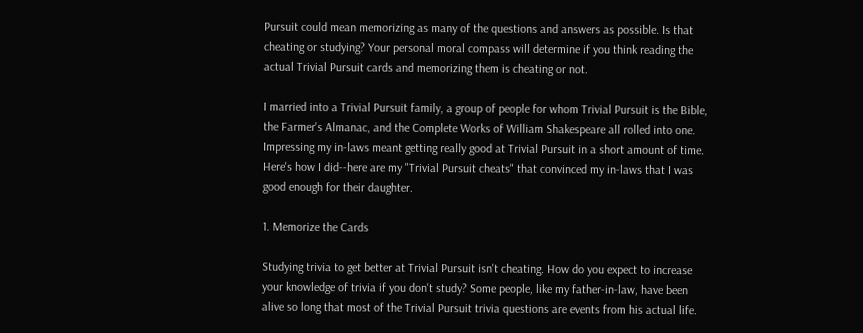Pursuit could mean memorizing as many of the questions and answers as possible. Is that cheating or studying? Your personal moral compass will determine if you think reading the actual Trivial Pursuit cards and memorizing them is cheating or not.

I married into a Trivial Pursuit family, a group of people for whom Trivial Pursuit is the Bible, the Farmer's Almanac, and the Complete Works of William Shakespeare all rolled into one. Impressing my in-laws meant getting really good at Trivial Pursuit in a short amount of time. Here's how I did--here are my "Trivial Pursuit cheats" that convinced my in-laws that I was good enough for their daughter.

1. Memorize the Cards

Studying trivia to get better at Trivial Pursuit isn't cheating. How do you expect to increase your knowledge of trivia if you don't study? Some people, like my father-in-law, have been alive so long that most of the Trivial Pursuit trivia questions are events from his actual life.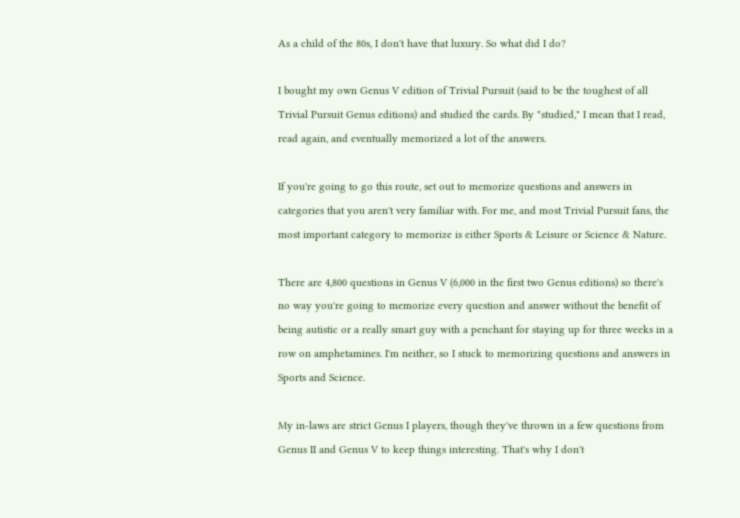As a child of the 80s, I don't have that luxury. So what did I do?

I bought my own Genus V edition of Trivial Pursuit (said to be the toughest of all Trivial Pursuit Genus editions) and studied the cards. By "studied," I mean that I read, read again, and eventually memorized a lot of the answers.

If you're going to go this route, set out to memorize questions and answers in categories that you aren't very familiar with. For me, and most Trivial Pursuit fans, the most important category to memorize is either Sports & Leisure or Science & Nature.

There are 4,800 questions in Genus V (6,000 in the first two Genus editions) so there's no way you're going to memorize every question and answer without the benefit of being autistic or a really smart guy with a penchant for staying up for three weeks in a row on amphetamines. I'm neither, so I stuck to memorizing questions and answers in Sports and Science.

My in-laws are strict Genus I players, though they've thrown in a few questions from Genus II and Genus V to keep things interesting. That's why I don't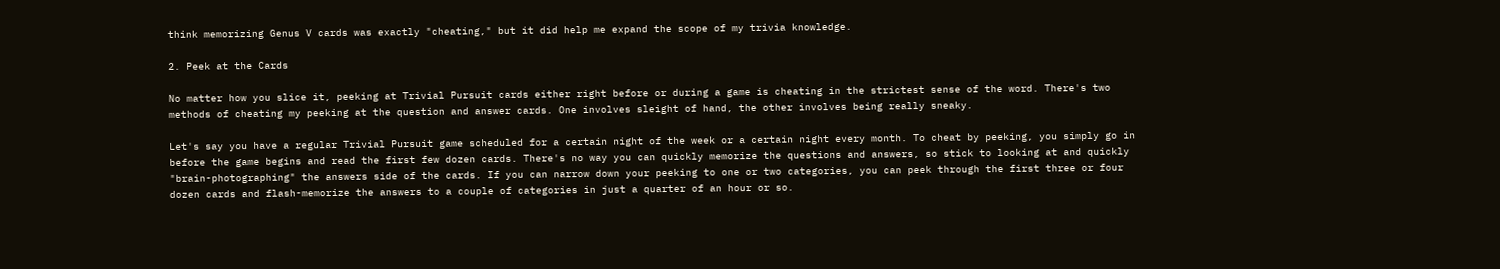think memorizing Genus V cards was exactly "cheating," but it did help me expand the scope of my trivia knowledge.

2. Peek at the Cards

No matter how you slice it, peeking at Trivial Pursuit cards either right before or during a game is cheating in the strictest sense of the word. There's two methods of cheating my peeking at the question and answer cards. One involves sleight of hand, the other involves being really sneaky.

Let's say you have a regular Trivial Pursuit game scheduled for a certain night of the week or a certain night every month. To cheat by peeking, you simply go in before the game begins and read the first few dozen cards. There's no way you can quickly memorize the questions and answers, so stick to looking at and quickly "brain-photographing" the answers side of the cards. If you can narrow down your peeking to one or two categories, you can peek through the first three or four dozen cards and flash-memorize the answers to a couple of categories in just a quarter of an hour or so.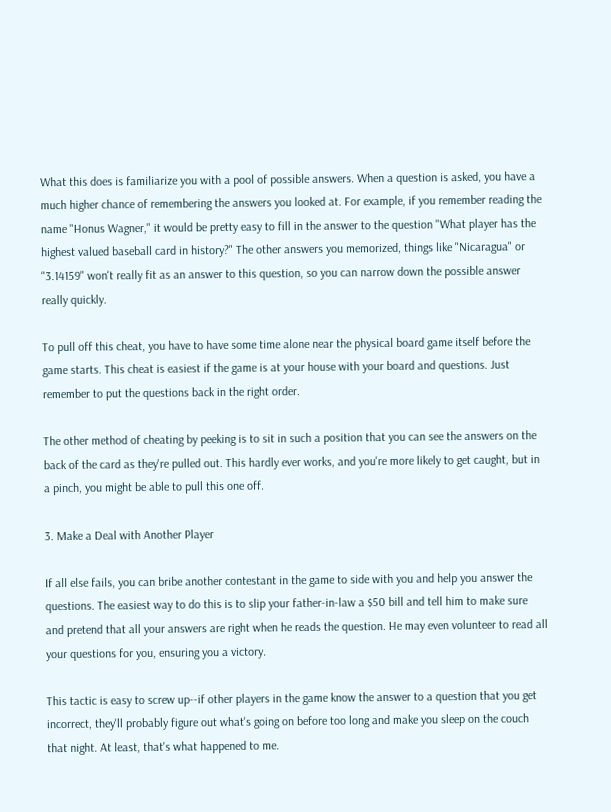What this does is familiarize you with a pool of possible answers. When a question is asked, you have a much higher chance of remembering the answers you looked at. For example, if you remember reading the name "Honus Wagner," it would be pretty easy to fill in the answer to the question "What player has the highest valued baseball card in history?" The other answers you memorized, things like "Nicaragua" or "3.14159" won't really fit as an answer to this question, so you can narrow down the possible answer really quickly.

To pull off this cheat, you have to have some time alone near the physical board game itself before the game starts. This cheat is easiest if the game is at your house with your board and questions. Just remember to put the questions back in the right order.

The other method of cheating by peeking is to sit in such a position that you can see the answers on the back of the card as they're pulled out. This hardly ever works, and you're more likely to get caught, but in a pinch, you might be able to pull this one off.

3. Make a Deal with Another Player

If all else fails, you can bribe another contestant in the game to side with you and help you answer the questions. The easiest way to do this is to slip your father-in-law a $50 bill and tell him to make sure and pretend that all your answers are right when he reads the question. He may even volunteer to read all your questions for you, ensuring you a victory.

This tactic is easy to screw up--if other players in the game know the answer to a question that you get incorrect, they'll probably figure out what's going on before too long and make you sleep on the couch that night. At least, that's what happened to me.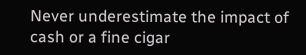Never underestimate the impact of cash or a fine cigar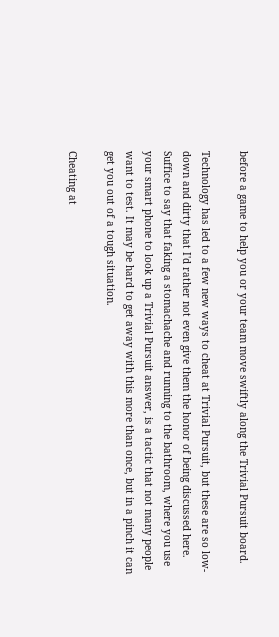before a game to help you or your team move swiftly along the Trivial Pursuit board.

Technology has led to a few new ways to cheat at Trivial Pursuit, but these are so low-down and dirty that I'd rather not even give them the honor of being discussed here. Suffice to say that faking a stomachache and running to the bathroom, where you use your smart phone to look up a Trivial Pursuit answer, is a tactic that not many people want to test. It may be hard to get away with this more than once, but in a pinch it can get you out of a tough situation.

Cheating at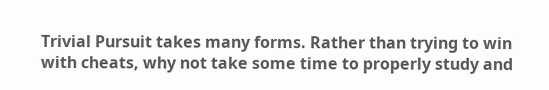Trivial Pursuit takes many forms. Rather than trying to win with cheats, why not take some time to properly study and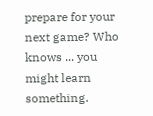prepare for your next game? Who knows ... you might learn something.